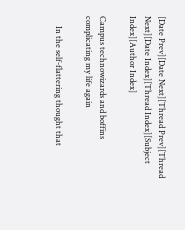[Date Prev][Date Next][Thread Prev][Thread Next][Date Index][Thread Index][Subject Index][Author Index]

Campus technowizards and boffins complicating my life again

     In the self-flattering thought that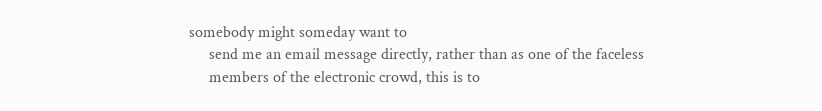somebody might someday want to
     send me an email message directly, rather than as one of the faceless
     members of the electronic crowd, this is to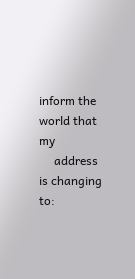inform the world that my
     address is changing to: